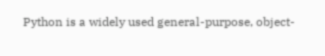Python is a widely used general-purpose, object-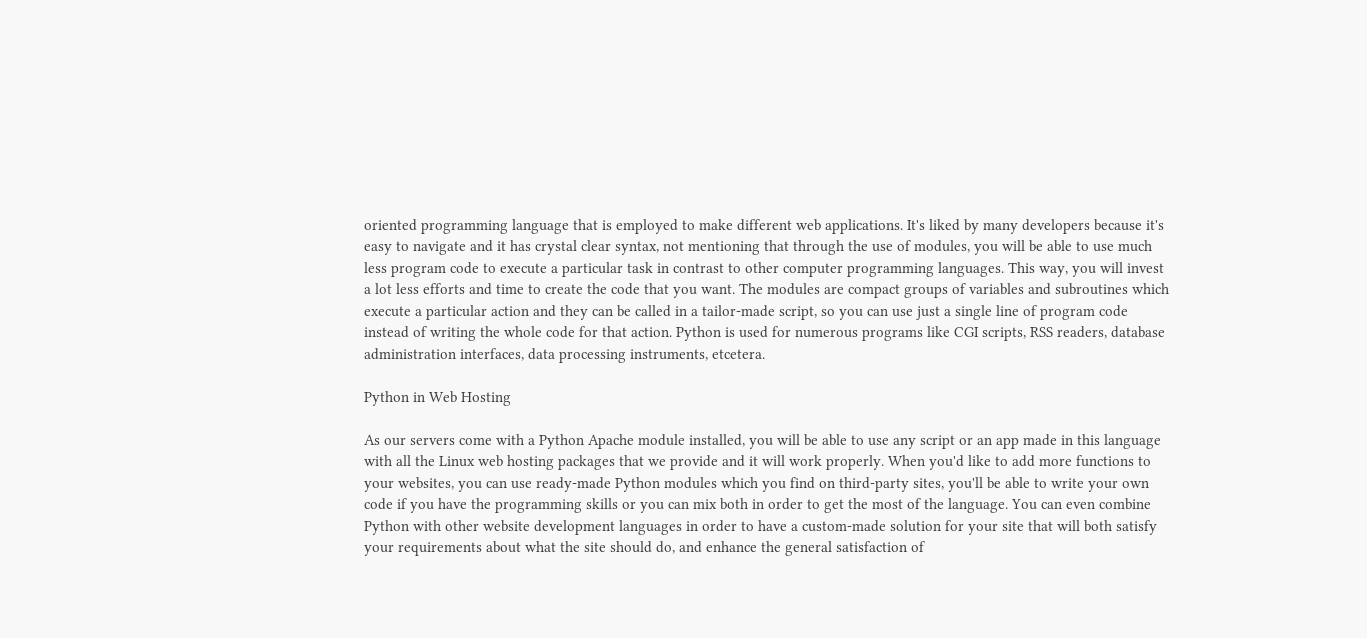oriented programming language that is employed to make different web applications. It's liked by many developers because it's easy to navigate and it has crystal clear syntax, not mentioning that through the use of modules, you will be able to use much less program code to execute a particular task in contrast to other computer programming languages. This way, you will invest a lot less efforts and time to create the code that you want. The modules are compact groups of variables and subroutines which execute a particular action and they can be called in a tailor-made script, so you can use just a single line of program code instead of writing the whole code for that action. Python is used for numerous programs like CGI scripts, RSS readers, database administration interfaces, data processing instruments, etcetera.

Python in Web Hosting

As our servers come with a Python Apache module installed, you will be able to use any script or an app made in this language with all the Linux web hosting packages that we provide and it will work properly. When you'd like to add more functions to your websites, you can use ready-made Python modules which you find on third-party sites, you'll be able to write your own code if you have the programming skills or you can mix both in order to get the most of the language. You can even combine Python with other website development languages in order to have a custom-made solution for your site that will both satisfy your requirements about what the site should do, and enhance the general satisfaction of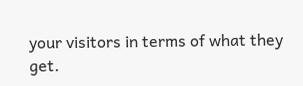your visitors in terms of what they get.